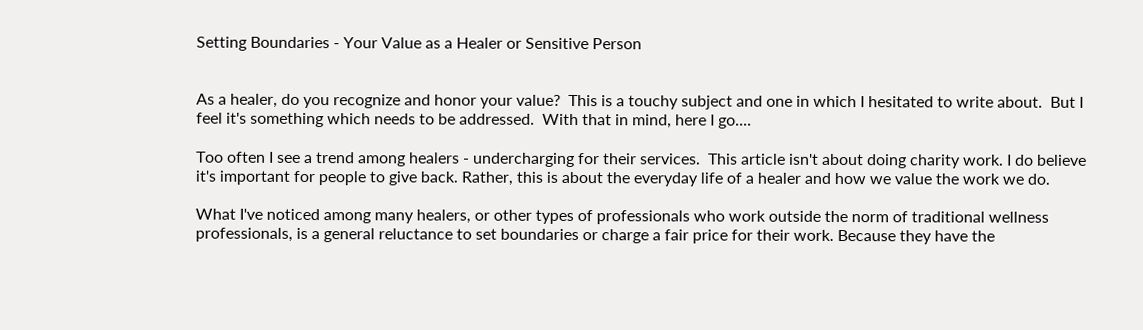Setting Boundaries - Your Value as a Healer or Sensitive Person


As a healer, do you recognize and honor your value?  This is a touchy subject and one in which I hesitated to write about.  But I feel it's something which needs to be addressed.  With that in mind, here I go....

Too often I see a trend among healers - undercharging for their services.  This article isn't about doing charity work. I do believe it's important for people to give back. Rather, this is about the everyday life of a healer and how we value the work we do.

What I've noticed among many healers, or other types of professionals who work outside the norm of traditional wellness professionals, is a general reluctance to set boundaries or charge a fair price for their work. Because they have the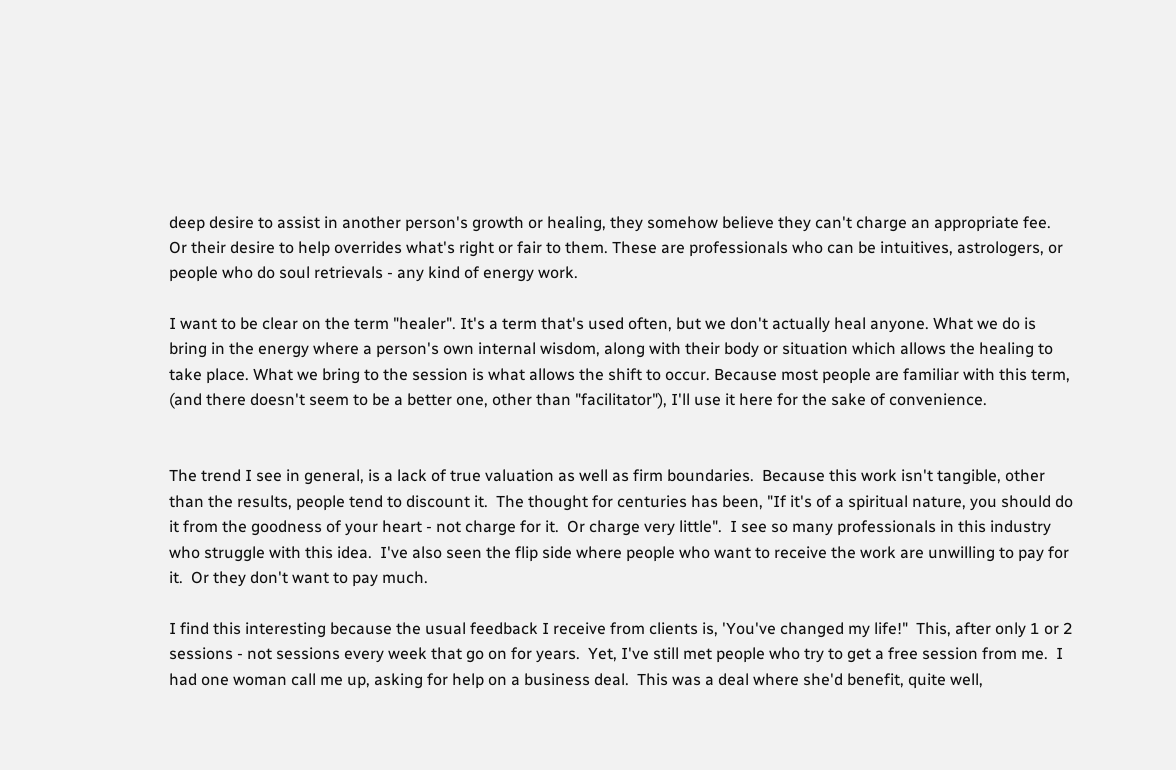deep desire to assist in another person's growth or healing, they somehow believe they can't charge an appropriate fee.  Or their desire to help overrides what's right or fair to them. These are professionals who can be intuitives, astrologers, or people who do soul retrievals - any kind of energy work.

I want to be clear on the term "healer". It's a term that's used often, but we don't actually heal anyone. What we do is bring in the energy where a person's own internal wisdom, along with their body or situation which allows the healing to take place. What we bring to the session is what allows the shift to occur. Because most people are familiar with this term, (and there doesn't seem to be a better one, other than "facilitator"), I'll use it here for the sake of convenience.


The trend I see in general, is a lack of true valuation as well as firm boundaries.  Because this work isn't tangible, other than the results, people tend to discount it.  The thought for centuries has been, "If it's of a spiritual nature, you should do it from the goodness of your heart - not charge for it.  Or charge very little".  I see so many professionals in this industry who struggle with this idea.  I've also seen the flip side where people who want to receive the work are unwilling to pay for it.  Or they don't want to pay much.

I find this interesting because the usual feedback I receive from clients is, 'You've changed my life!"  This, after only 1 or 2 sessions - not sessions every week that go on for years.  Yet, I've still met people who try to get a free session from me.  I had one woman call me up, asking for help on a business deal.  This was a deal where she'd benefit, quite well,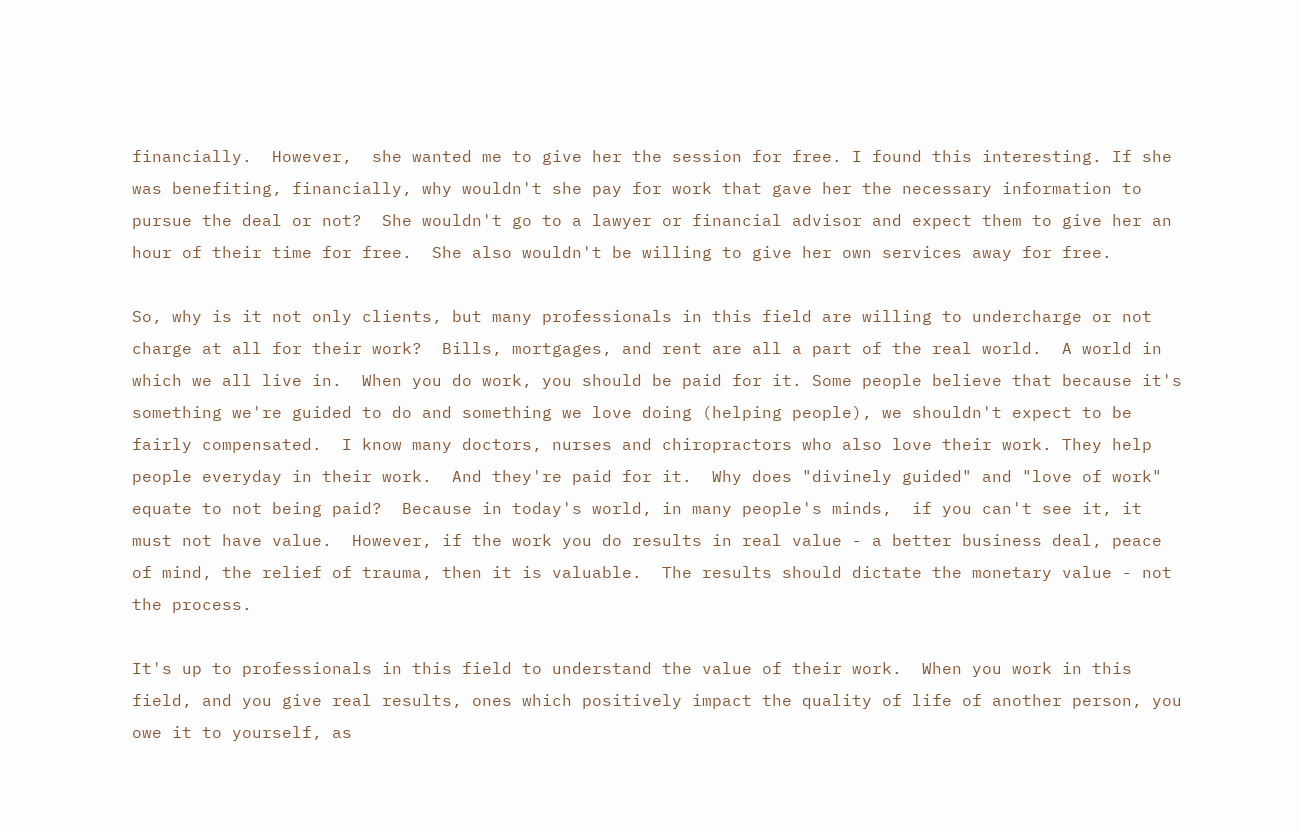financially.  However,  she wanted me to give her the session for free. I found this interesting. If she was benefiting, financially, why wouldn't she pay for work that gave her the necessary information to pursue the deal or not?  She wouldn't go to a lawyer or financial advisor and expect them to give her an hour of their time for free.  She also wouldn't be willing to give her own services away for free.

So, why is it not only clients, but many professionals in this field are willing to undercharge or not charge at all for their work?  Bills, mortgages, and rent are all a part of the real world.  A world in which we all live in.  When you do work, you should be paid for it. Some people believe that because it's something we're guided to do and something we love doing (helping people), we shouldn't expect to be fairly compensated.  I know many doctors, nurses and chiropractors who also love their work. They help people everyday in their work.  And they're paid for it.  Why does "divinely guided" and "love of work" equate to not being paid?  Because in today's world, in many people's minds,  if you can't see it, it must not have value.  However, if the work you do results in real value - a better business deal, peace of mind, the relief of trauma, then it is valuable.  The results should dictate the monetary value - not the process.

It's up to professionals in this field to understand the value of their work.  When you work in this field, and you give real results, ones which positively impact the quality of life of another person, you owe it to yourself, as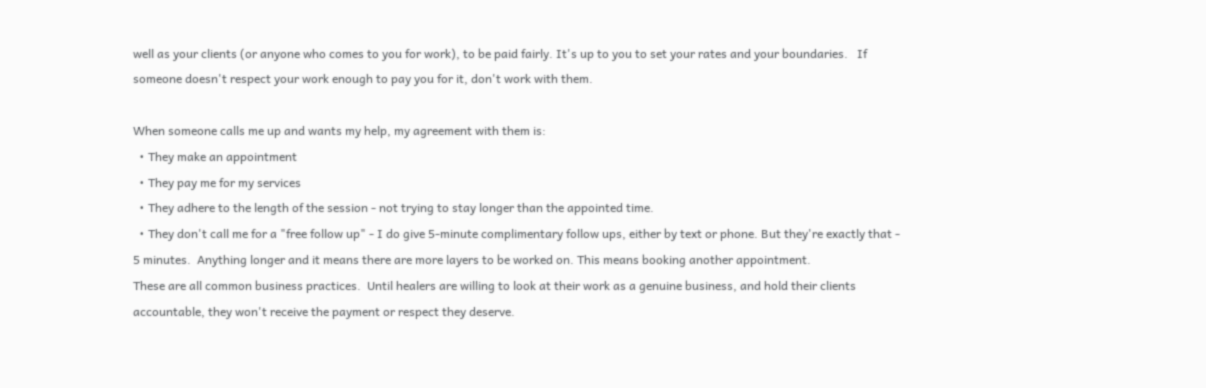well as your clients (or anyone who comes to you for work), to be paid fairly. It's up to you to set your rates and your boundaries.   If someone doesn't respect your work enough to pay you for it, don't work with them.

When someone calls me up and wants my help, my agreement with them is:
  • They make an appointment
  • They pay me for my services
  • They adhere to the length of the session - not trying to stay longer than the appointed time.
  • They don't call me for a "free follow up" - I do give 5-minute complimentary follow ups, either by text or phone. But they're exactly that - 5 minutes.  Anything longer and it means there are more layers to be worked on. This means booking another appointment.
These are all common business practices.  Until healers are willing to look at their work as a genuine business, and hold their clients accountable, they won't receive the payment or respect they deserve.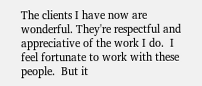The clients I have now are wonderful. They're respectful and appreciative of the work I do.  I feel fortunate to work with these people.  But it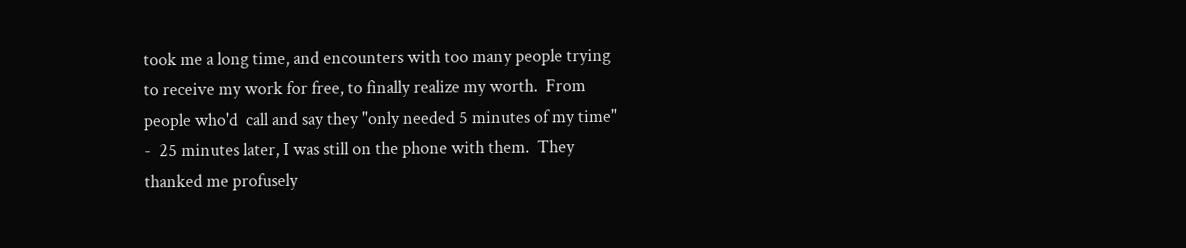took me a long time, and encounters with too many people trying to receive my work for free, to finally realize my worth.  From people who'd  call and say they "only needed 5 minutes of my time" -  25 minutes later, I was still on the phone with them.  They thanked me profusely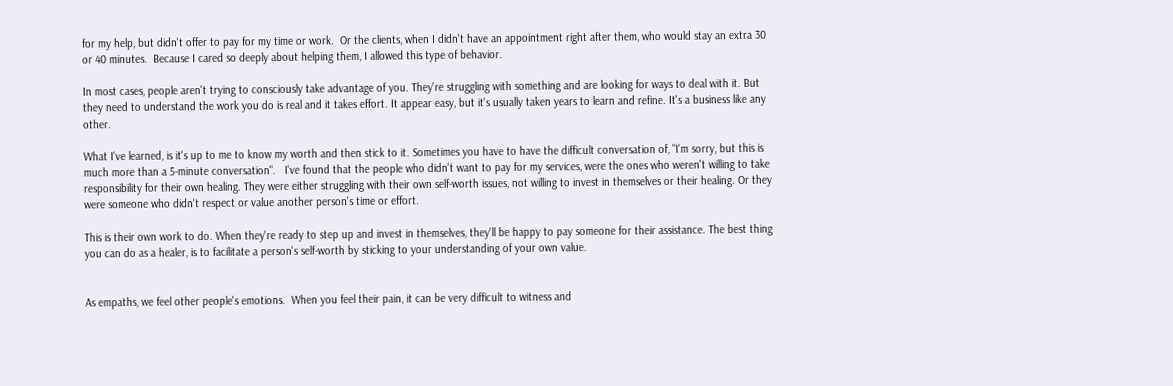for my help, but didn't offer to pay for my time or work.  Or the clients, when I didn't have an appointment right after them, who would stay an extra 30 or 40 minutes.  Because I cared so deeply about helping them, I allowed this type of behavior.

In most cases, people aren't trying to consciously take advantage of you. They're struggling with something and are looking for ways to deal with it. But they need to understand the work you do is real and it takes effort. It appear easy, but it's usually taken years to learn and refine. It's a business like any other.

What I've learned, is it's up to me to know my worth and then stick to it. Sometimes you have to have the difficult conversation of, "I'm sorry, but this is much more than a 5-minute conversation".   I've found that the people who didn't want to pay for my services, were the ones who weren't willing to take responsibility for their own healing. They were either struggling with their own self-worth issues, not willing to invest in themselves or their healing. Or they were someone who didn't respect or value another person's time or effort.

This is their own work to do. When they're ready to step up and invest in themselves, they'll be happy to pay someone for their assistance. The best thing you can do as a healer, is to facilitate a person's self-worth by sticking to your understanding of your own value.


As empaths, we feel other people's emotions.  When you feel their pain, it can be very difficult to witness and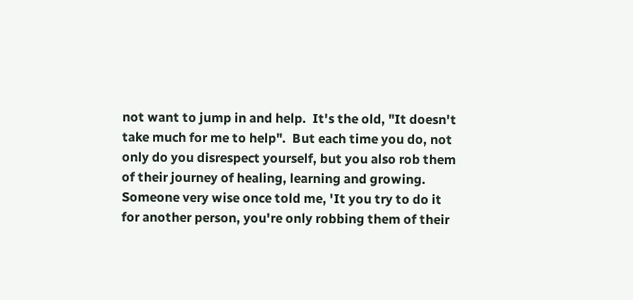not want to jump in and help.  It's the old, "It doesn't take much for me to help".  But each time you do, not only do you disrespect yourself, but you also rob them of their journey of healing, learning and growing.  Someone very wise once told me, 'It you try to do it for another person, you're only robbing them of their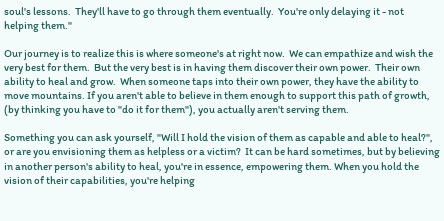soul's lessons.  They'll have to go through them eventually.  You're only delaying it - not helping them."

Our journey is to realize this is where someone's at right now.  We can empathize and wish the very best for them.  But the very best is in having them discover their own power.  Their own ability to heal and grow.  When someone taps into their own power, they have the ability to move mountains. If you aren't able to believe in them enough to support this path of growth, (by thinking you have to "do it for them"), you actually aren't serving them.

Something you can ask yourself, "Will I hold the vision of them as capable and able to heal?", or are you envisioning them as helpless or a victim?  It can be hard sometimes, but by believing in another person's ability to heal, you're in essence, empowering them. When you hold the vision of their capabilities, you're helping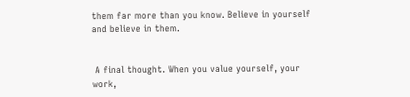them far more than you know. Believe in yourself and believe in them.


 A final thought. When you value yourself, your work,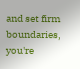and set firm boundaries, you're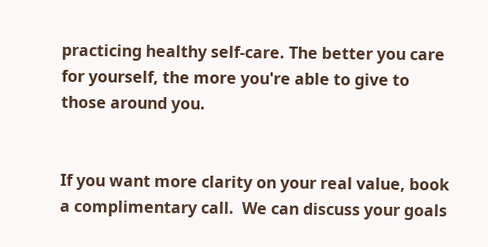practicing healthy self-care. The better you care for yourself, the more you're able to give to those around you.


If you want more clarity on your real value, book a complimentary call.  We can discuss your goals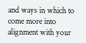and ways in which to come more into alignment with your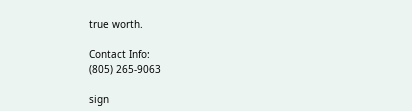true worth.

Contact Info:
(805) 265-9063

sign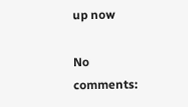up now

No comments: